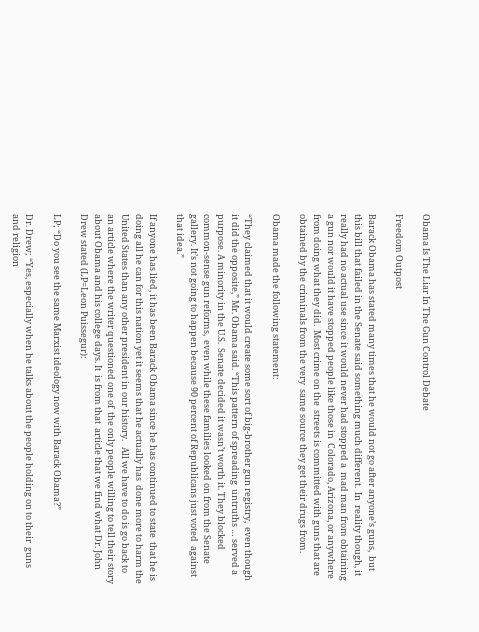Obama Is The Liar In The Gun Control Debate

Freedom Outpost

Barack Obama has stated many times that he would not go after anyone’s guns,  but this bill that failed in the Senate said something much different.  In  reality though, it really had no actual use since it would never had stopped a  mad man from obtaining a gun nor would it have stopped people like those in  Colorado, Arizona, or anywhere from doing what they did.  Most crime on the  streets is committed with guns that are obtained by the criminals from the very  same source they get their drugs from.

Obama made the following statement:

“They claimed that it would create some sort of big-brother gun registry,  even though it did the opposite,” Mr. Obama said. “This pattern of spreading  untruths … served a purpose. A minority in the U.S.  Senate decided it wasn’t worth it. They blocked common-sense gun reforms,  even while these families looked on from the Senate  gallery. It’s not going to happen because 90 percent of Republicans just voted  against that idea.”

If anyone has lied, it has been Barack Obama since he has continued to state  that he is doing all he can for this nation yet it seems that he actually has  done more to harm the United States than any other president in our history.   All we have to do is go back to an article where the writer questioned one of  the only people willing to tell their story about Obama and his college days. It  is from that  article that we find what Dr. John Drew stated (LP=Leon Puissegur):

LP; “Do you see the same Marxist ideology now with Barack Obama?”

Dr. Drew; “Yes, especially when he talks about the people holding on to their  guns and religion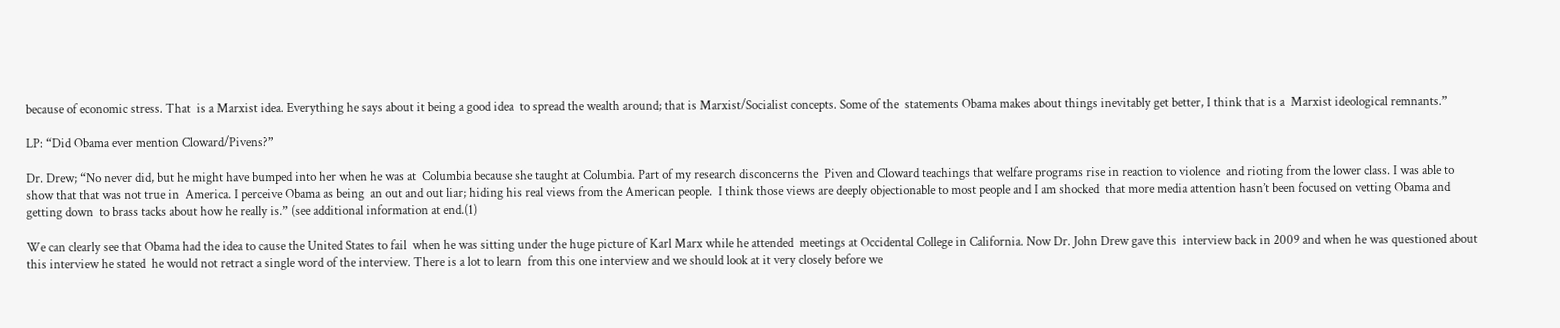because of economic stress. That  is a Marxist idea. Everything he says about it being a good idea  to spread the wealth around; that is Marxist/Socialist concepts. Some of the  statements Obama makes about things inevitably get better, I think that is a  Marxist ideological remnants.”

LP: “Did Obama ever mention Cloward/Pivens?”

Dr. Drew; “No never did, but he might have bumped into her when he was at  Columbia because she taught at Columbia. Part of my research disconcerns the  Piven and Cloward teachings that welfare programs rise in reaction to violence  and rioting from the lower class. I was able to show that that was not true in  America. I perceive Obama as being  an out and out liar; hiding his real views from the American people.  I think those views are deeply objectionable to most people and I am shocked  that more media attention hasn’t been focused on vetting Obama and getting down  to brass tacks about how he really is.” (see additional information at end.(1)

We can clearly see that Obama had the idea to cause the United States to fail  when he was sitting under the huge picture of Karl Marx while he attended  meetings at Occidental College in California. Now Dr. John Drew gave this  interview back in 2009 and when he was questioned about this interview he stated  he would not retract a single word of the interview. There is a lot to learn  from this one interview and we should look at it very closely before we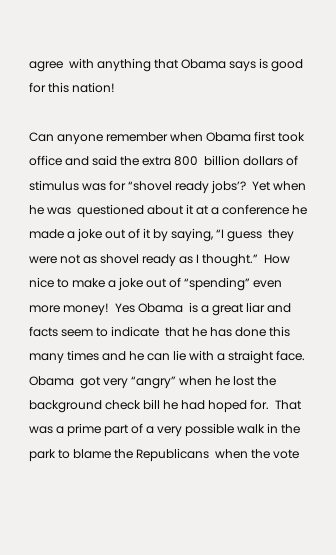agree  with anything that Obama says is good for this nation!

Can anyone remember when Obama first took office and said the extra 800  billion dollars of stimulus was for “shovel ready jobs’?  Yet when he was  questioned about it at a conference he made a joke out of it by saying, “I guess  they were not as shovel ready as I thought.”  How nice to make a joke out of “spending” even more money!  Yes Obama  is a great liar and facts seem to indicate  that he has done this many times and he can lie with a straight face.  Obama  got very “angry” when he lost the background check bill he had hoped for.  That  was a prime part of a very possible walk in the park to blame the Republicans  when the vote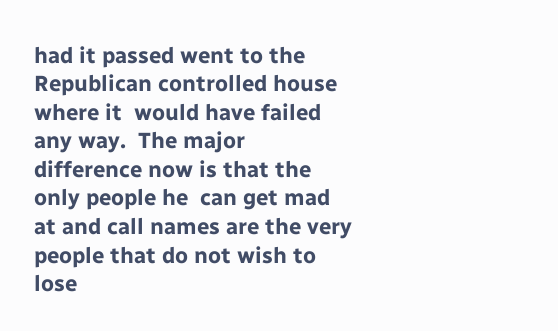had it passed went to the Republican controlled house where it  would have failed any way.  The major difference now is that the only people he  can get mad at and call names are the very people that do not wish to lose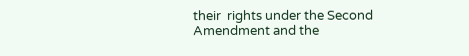their  rights under the Second Amendment and the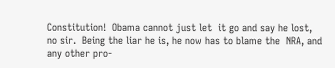Constitution!  Obama cannot just let  it go and say he lost, no sir.  Being the liar he is, he now has to blame the  NRA, and any other pro-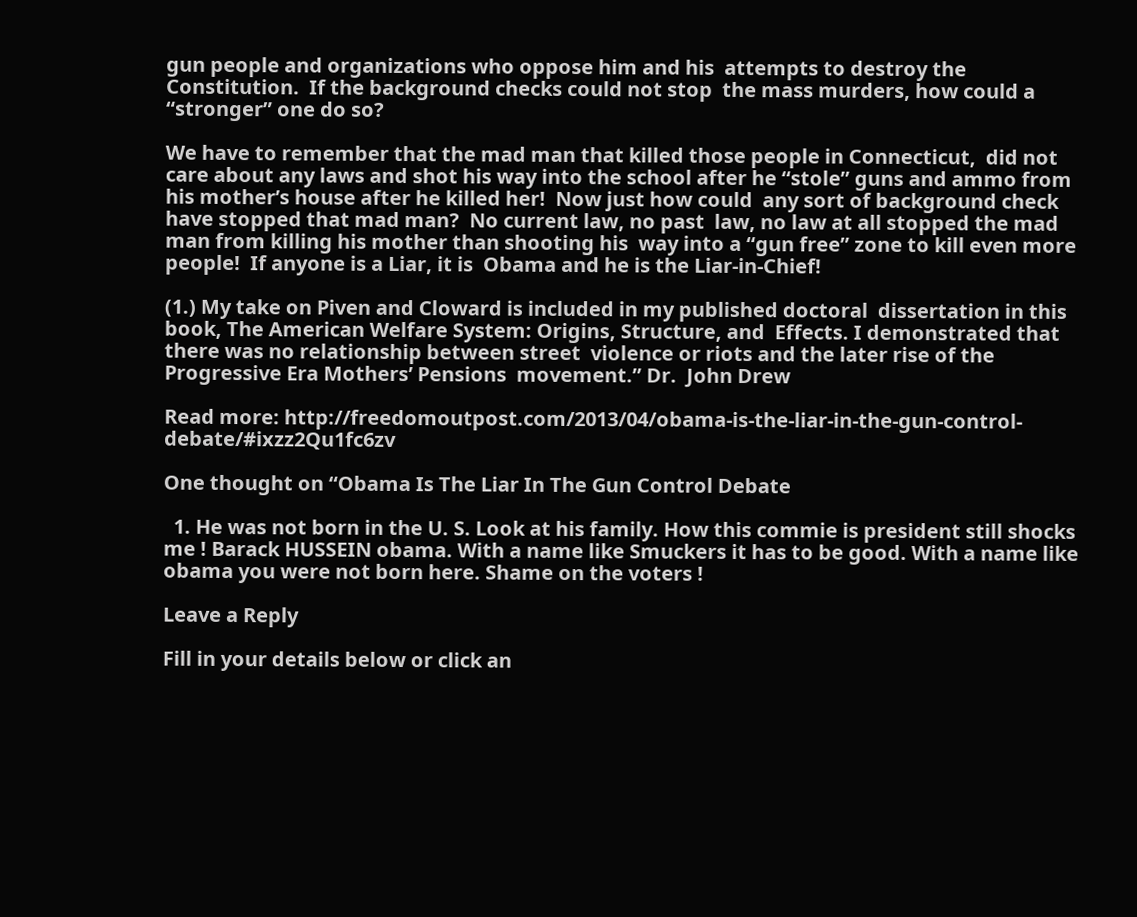gun people and organizations who oppose him and his  attempts to destroy the Constitution.  If the background checks could not stop  the mass murders, how could a “stronger” one do so?

We have to remember that the mad man that killed those people in Connecticut,  did not care about any laws and shot his way into the school after he “stole” guns and ammo from his mother’s house after he killed her!  Now just how could  any sort of background check have stopped that mad man?  No current law, no past  law, no law at all stopped the mad man from killing his mother than shooting his  way into a “gun free” zone to kill even more people!  If anyone is a Liar, it is  Obama and he is the Liar-in-Chief!

(1.) My take on Piven and Cloward is included in my published doctoral  dissertation in this book, The American Welfare System: Origins, Structure, and  Effects. I demonstrated that there was no relationship between street  violence or riots and the later rise of the Progressive Era Mothers’ Pensions  movement.” Dr.  John Drew

Read more: http://freedomoutpost.com/2013/04/obama-is-the-liar-in-the-gun-control-debate/#ixzz2Qu1fc6zv

One thought on “Obama Is The Liar In The Gun Control Debate

  1. He was not born in the U. S. Look at his family. How this commie is president still shocks me ! Barack HUSSEIN obama. With a name like Smuckers it has to be good. With a name like obama you were not born here. Shame on the voters !

Leave a Reply

Fill in your details below or click an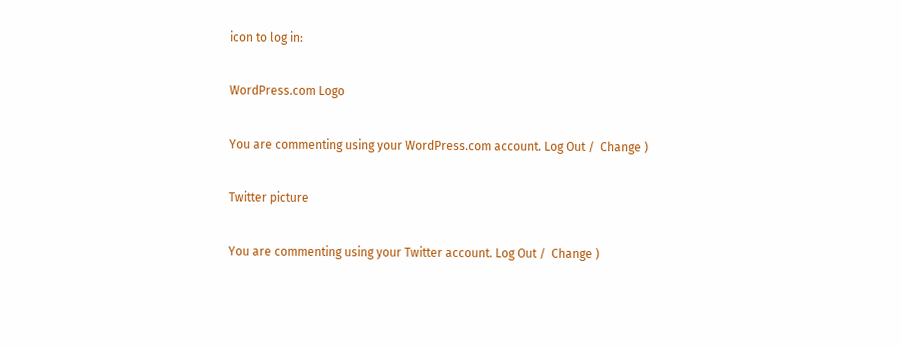icon to log in:

WordPress.com Logo

You are commenting using your WordPress.com account. Log Out /  Change )

Twitter picture

You are commenting using your Twitter account. Log Out /  Change )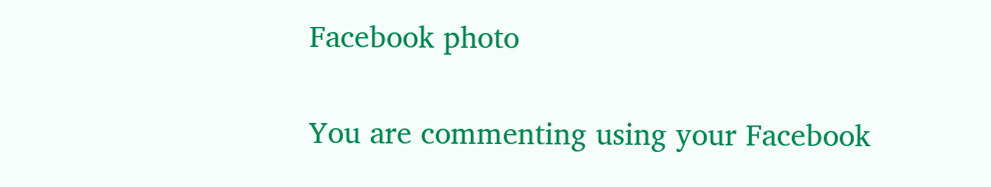Facebook photo

You are commenting using your Facebook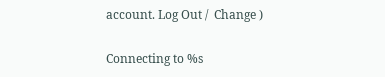account. Log Out /  Change )

Connecting to %s